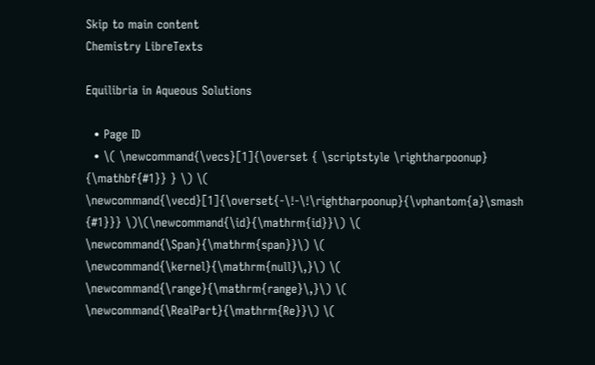Skip to main content
Chemistry LibreTexts

Equilibria in Aqueous Solutions

  • Page ID
  • \( \newcommand{\vecs}[1]{\overset { \scriptstyle \rightharpoonup} {\mathbf{#1}} } \) \( \newcommand{\vecd}[1]{\overset{-\!-\!\rightharpoonup}{\vphantom{a}\smash {#1}}} \)\(\newcommand{\id}{\mathrm{id}}\) \( \newcommand{\Span}{\mathrm{span}}\) \( \newcommand{\kernel}{\mathrm{null}\,}\) \( \newcommand{\range}{\mathrm{range}\,}\) \( \newcommand{\RealPart}{\mathrm{Re}}\) \(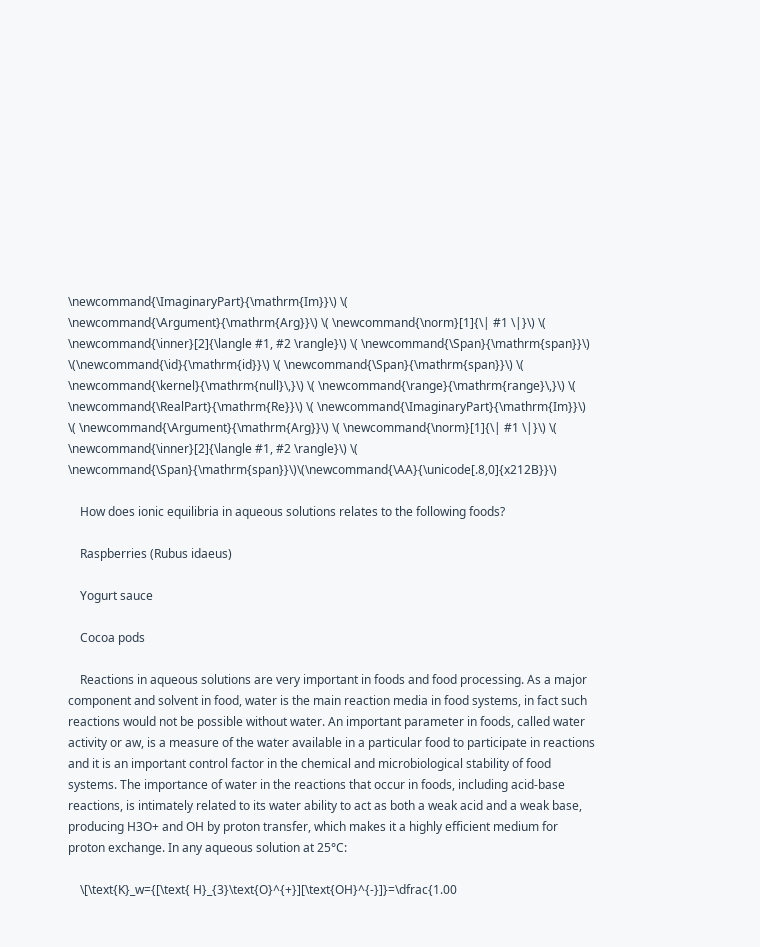\newcommand{\ImaginaryPart}{\mathrm{Im}}\) \( \newcommand{\Argument}{\mathrm{Arg}}\) \( \newcommand{\norm}[1]{\| #1 \|}\) \( \newcommand{\inner}[2]{\langle #1, #2 \rangle}\) \( \newcommand{\Span}{\mathrm{span}}\) \(\newcommand{\id}{\mathrm{id}}\) \( \newcommand{\Span}{\mathrm{span}}\) \( \newcommand{\kernel}{\mathrm{null}\,}\) \( \newcommand{\range}{\mathrm{range}\,}\) \( \newcommand{\RealPart}{\mathrm{Re}}\) \( \newcommand{\ImaginaryPart}{\mathrm{Im}}\) \( \newcommand{\Argument}{\mathrm{Arg}}\) \( \newcommand{\norm}[1]{\| #1 \|}\) \( \newcommand{\inner}[2]{\langle #1, #2 \rangle}\) \( \newcommand{\Span}{\mathrm{span}}\)\(\newcommand{\AA}{\unicode[.8,0]{x212B}}\)

    How does ionic equilibria in aqueous solutions relates to the following foods?

    Raspberries (Rubus idaeus)

    Yogurt sauce

    Cocoa pods

    Reactions in aqueous solutions are very important in foods and food processing. As a major component and solvent in food, water is the main reaction media in food systems, in fact such reactions would not be possible without water. An important parameter in foods, called water activity or aw, is a measure of the water available in a particular food to participate in reactions and it is an important control factor in the chemical and microbiological stability of food systems. The importance of water in the reactions that occur in foods, including acid-base reactions, is intimately related to its water ability to act as both a weak acid and a weak base, producing H3O+ and OH by proton transfer, which makes it a highly efficient medium for proton exchange. In any aqueous solution at 25°C:

    \[\text{K}_w={[\text{ H}_{3}\text{O}^{+}][\text{OH}^{-}]}=\dfrac{1.00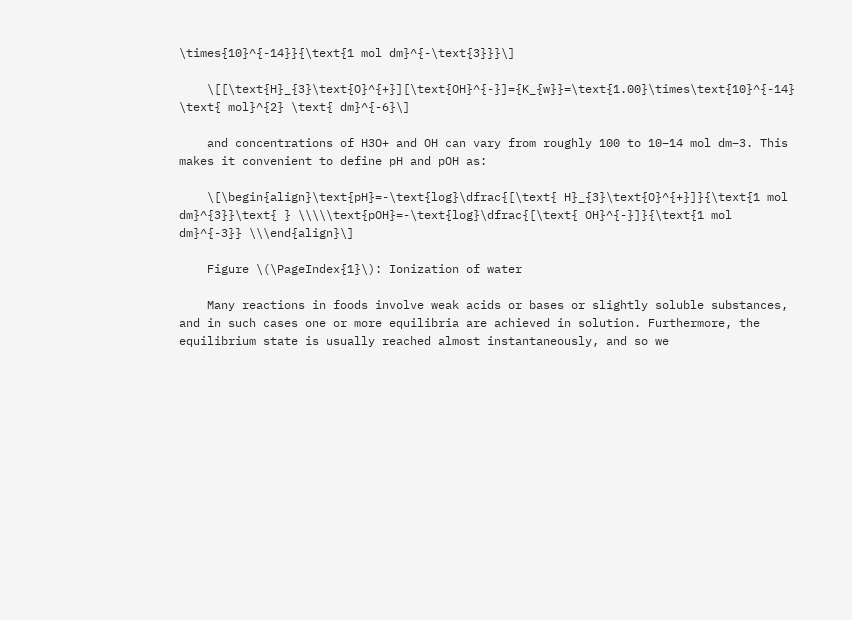\times{10}^{-14}}{\text{1 mol dm}^{-\text{3}}}\]

    \[[\text{H}_{3}\text{O}^{+}][\text{OH}^{-}]={K_{w}}=\text{1.00}\times\text{10}^{-14} \text{ mol}^{2} \text{ dm}^{-6}\]

    and concentrations of H3O+ and OH can vary from roughly 100 to 10–14 mol dm–3. This makes it convenient to define pH and pOH as:

    \[\begin{align}\text{pH}=-\text{log}\dfrac{[\text{ H}_{3}\text{O}^{+}]}{\text{1 mol dm}^{3}}\text{ } \\\\\text{pOH}=-\text{log}\dfrac{[\text{ OH}^{-}]}{\text{1 mol dm}^{-3}} \\\end{align}\]

    Figure \(\PageIndex{1}\): Ionization of water

    Many reactions in foods involve weak acids or bases or slightly soluble substances, and in such cases one or more equilibria are achieved in solution. Furthermore, the equilibrium state is usually reached almost instantaneously, and so we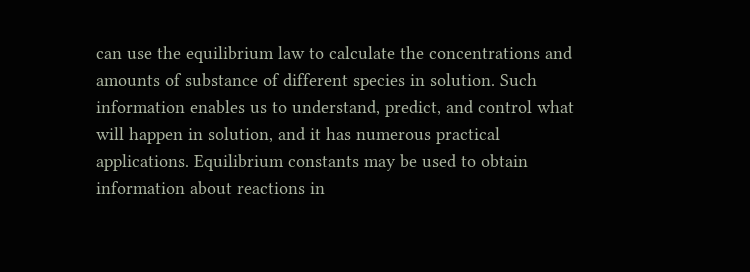can use the equilibrium law to calculate the concentrations and amounts of substance of different species in solution. Such information enables us to understand, predict, and control what will happen in solution, and it has numerous practical applications. Equilibrium constants may be used to obtain information about reactions in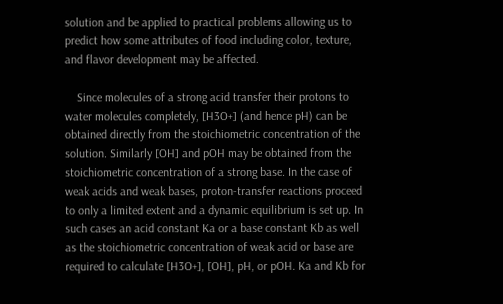solution and be applied to practical problems allowing us to predict how some attributes of food including color, texture, and flavor development may be affected.

    Since molecules of a strong acid transfer their protons to water molecules completely, [H3O+] (and hence pH) can be obtained directly from the stoichiometric concentration of the solution. Similarly [OH] and pOH may be obtained from the stoichiometric concentration of a strong base. In the case of weak acids and weak bases, proton-transfer reactions proceed to only a limited extent and a dynamic equilibrium is set up. In such cases an acid constant Ka or a base constant Kb as well as the stoichiometric concentration of weak acid or base are required to calculate [H3O+], [OH], pH, or pOH. Ka and Kb for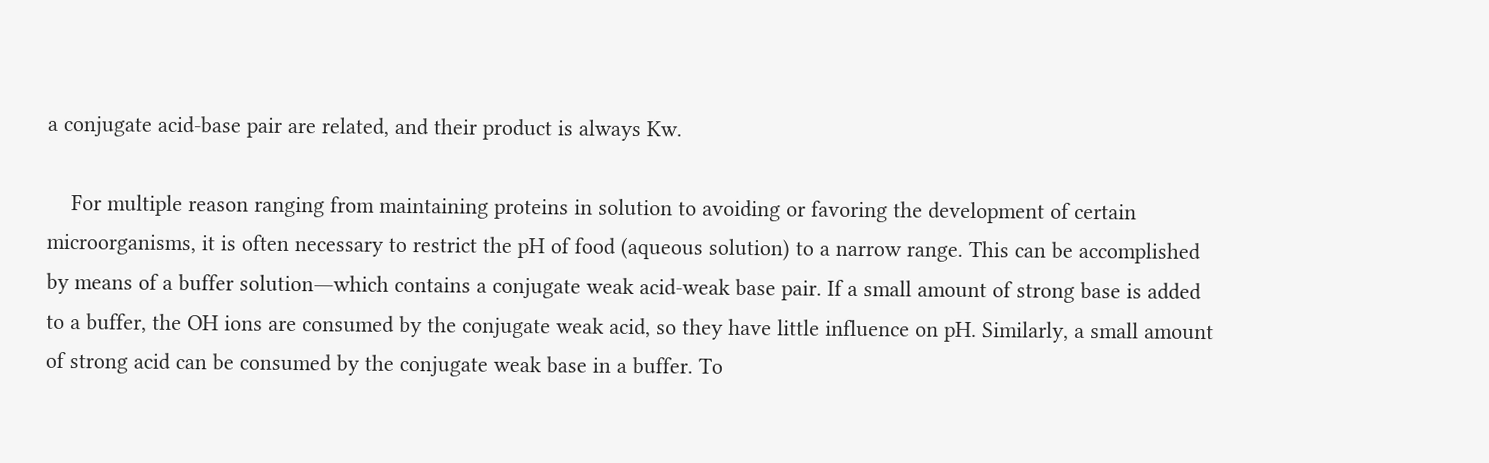a conjugate acid-base pair are related, and their product is always Kw.

    For multiple reason ranging from maintaining proteins in solution to avoiding or favoring the development of certain microorganisms, it is often necessary to restrict the pH of food (aqueous solution) to a narrow range. This can be accomplished by means of a buffer solution―which contains a conjugate weak acid-weak base pair. If a small amount of strong base is added to a buffer, the OH ions are consumed by the conjugate weak acid, so they have little influence on pH. Similarly, a small amount of strong acid can be consumed by the conjugate weak base in a buffer. To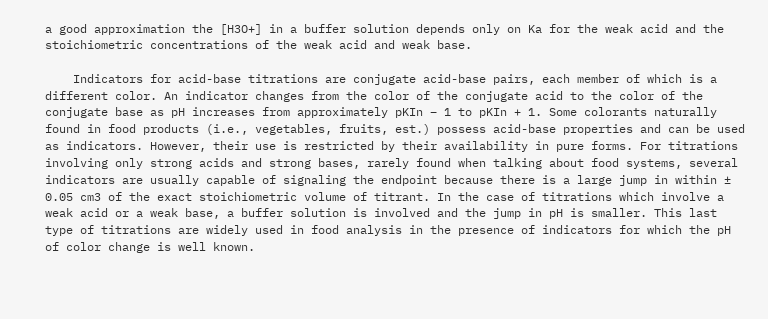a good approximation the [H3O+] in a buffer solution depends only on Ka for the weak acid and the stoichiometric concentrations of the weak acid and weak base.

    Indicators for acid-base titrations are conjugate acid-base pairs, each member of which is a different color. An indicator changes from the color of the conjugate acid to the color of the conjugate base as pH increases from approximately pKIn – 1 to pKIn + 1. Some colorants naturally found in food products (i.e., vegetables, fruits, est.) possess acid-base properties and can be used as indicators. However, their use is restricted by their availability in pure forms. For titrations involving only strong acids and strong bases, rarely found when talking about food systems, several indicators are usually capable of signaling the endpoint because there is a large jump in within ± 0.05 cm3 of the exact stoichiometric volume of titrant. In the case of titrations which involve a weak acid or a weak base, a buffer solution is involved and the jump in pH is smaller. This last type of titrations are widely used in food analysis in the presence of indicators for which the pH of color change is well known.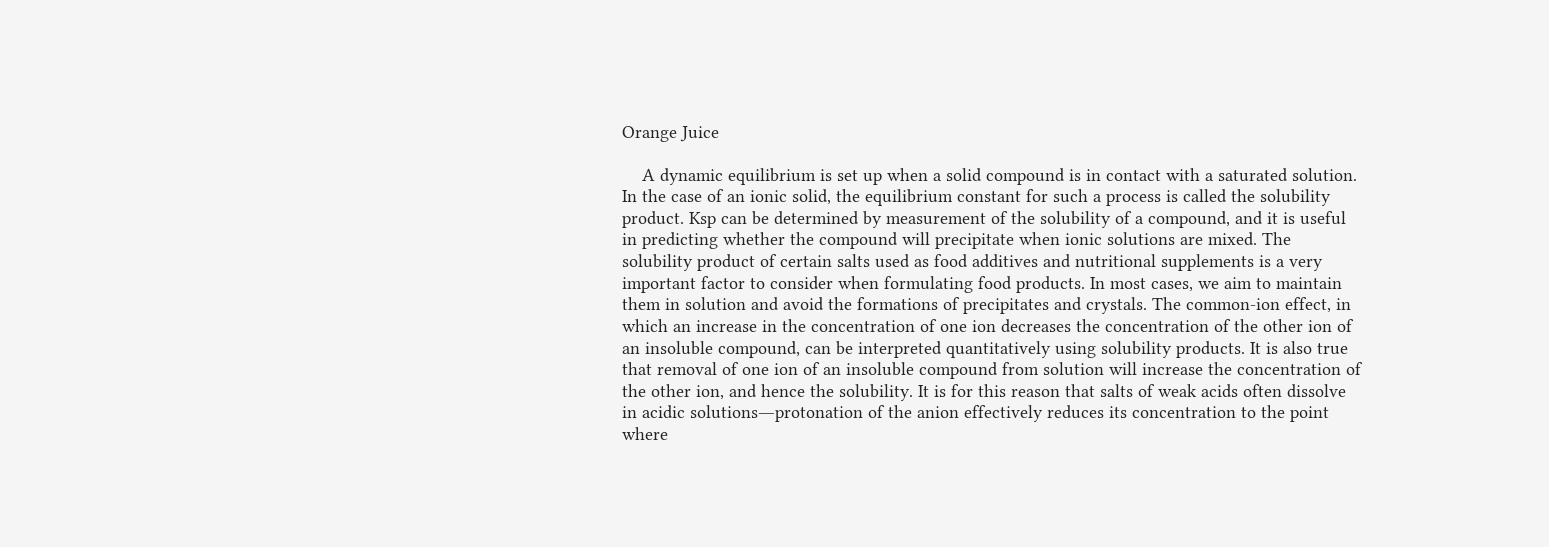Orange Juice

    A dynamic equilibrium is set up when a solid compound is in contact with a saturated solution. In the case of an ionic solid, the equilibrium constant for such a process is called the solubility product. Ksp can be determined by measurement of the solubility of a compound, and it is useful in predicting whether the compound will precipitate when ionic solutions are mixed. The solubility product of certain salts used as food additives and nutritional supplements is a very important factor to consider when formulating food products. In most cases, we aim to maintain them in solution and avoid the formations of precipitates and crystals. The common-ion effect, in which an increase in the concentration of one ion decreases the concentration of the other ion of an insoluble compound, can be interpreted quantitatively using solubility products. It is also true that removal of one ion of an insoluble compound from solution will increase the concentration of the other ion, and hence the solubility. It is for this reason that salts of weak acids often dissolve in acidic solutions―protonation of the anion effectively reduces its concentration to the point where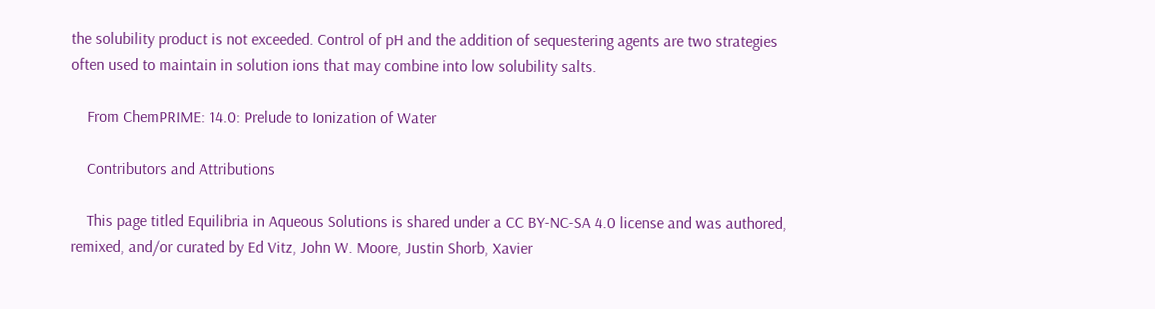the solubility product is not exceeded. Control of pH and the addition of sequestering agents are two strategies often used to maintain in solution ions that may combine into low solubility salts.

    From ChemPRIME: 14.0: Prelude to Ionization of Water

    Contributors and Attributions

    This page titled Equilibria in Aqueous Solutions is shared under a CC BY-NC-SA 4.0 license and was authored, remixed, and/or curated by Ed Vitz, John W. Moore, Justin Shorb, Xavier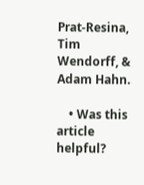Prat-Resina, Tim Wendorff, & Adam Hahn.

    • Was this article helpful?